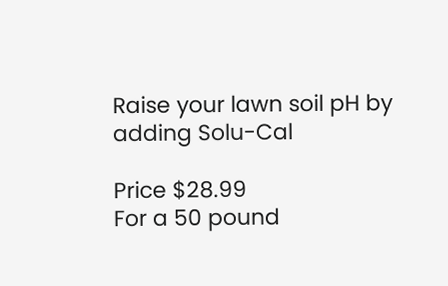Raise your lawn soil pH by adding Solu-Cal

Price $28.99
For a 50 pound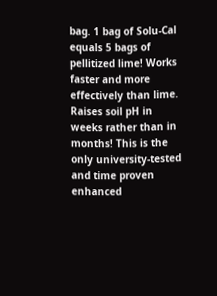bag. 1 bag of Solu-Cal equals 5 bags of pellitized lime! Works faster and more effectively than lime. Raises soil pH in weeks rather than in months! This is the only university-tested and time proven enhanced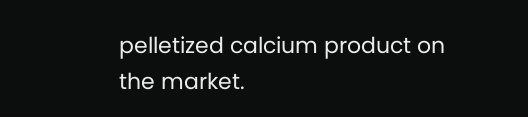pelletized calcium product on the market.